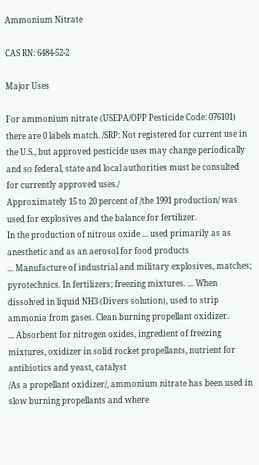Ammonium Nitrate

CAS RN: 6484-52-2

Major Uses

For ammonium nitrate (USEPA/OPP Pesticide Code: 076101) there are 0 labels match. /SRP: Not registered for current use in the U.S., but approved pesticide uses may change periodically and so federal, state and local authorities must be consulted for currently approved uses./
Approximately 15 to 20 percent of /the 1991 production/ was used for explosives and the balance for fertilizer.
In the production of nitrous oxide ... used primarily as as anesthetic and as an aerosol for food products
... Manufacture of industrial and military explosives, matches; pyrotechnics. In fertilizers; freezing mixtures. ... When dissolved in liquid NH3 (Divers solution), used to strip ammonia from gases. Clean burning propellant oxidizer.
... Absorbent for nitrogen oxides, ingredient of freezing mixtures, oxidizer in solid rocket propellants, nutrient for antibiotics and yeast, catalyst
/As a propellant oxidizer/, ammonium nitrate has been used in slow burning propellants and where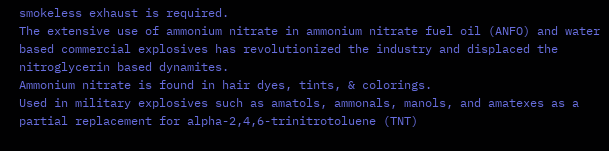smokeless exhaust is required.
The extensive use of ammonium nitrate in ammonium nitrate fuel oil (ANFO) and water based commercial explosives has revolutionized the industry and displaced the nitroglycerin based dynamites.
Ammonium nitrate is found in hair dyes, tints, & colorings.
Used in military explosives such as amatols, ammonals, manols, and amatexes as a partial replacement for alpha-2,4,6-trinitrotoluene (TNT)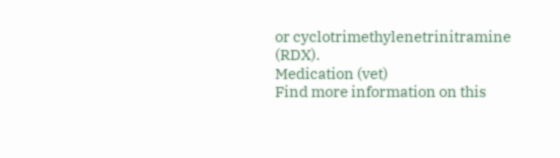or cyclotrimethylenetrinitramine (RDX).
Medication (vet)
Find more information on this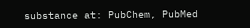substance at: PubChem, PubMed